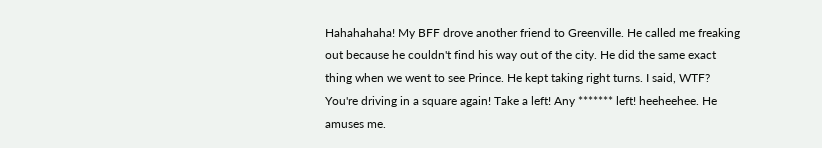Hahahahaha! My BFF drove another friend to Greenville. He called me freaking out because he couldn't find his way out of the city. He did the same exact thing when we went to see Prince. He kept taking right turns. I said, WTF? You're driving in a square again! Take a left! Any ******* left! heeheehee. He amuses me.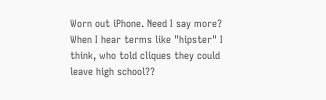Worn out iPhone. Need I say more?
When I hear terms like "hipster" I think, who told cliques they could leave high school??